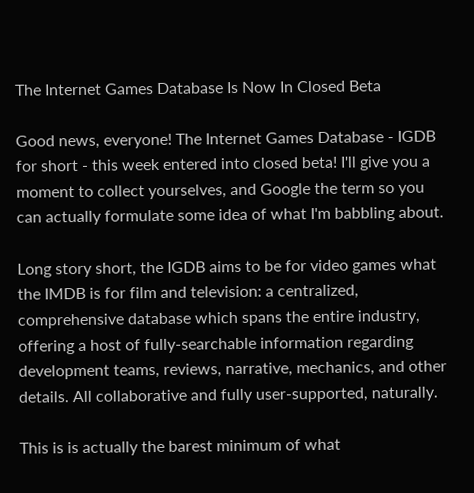The Internet Games Database Is Now In Closed Beta

Good news, everyone! The Internet Games Database - IGDB for short - this week entered into closed beta! I'll give you a moment to collect yourselves, and Google the term so you can actually formulate some idea of what I'm babbling about.

Long story short, the IGDB aims to be for video games what the IMDB is for film and television: a centralized, comprehensive database which spans the entire industry, offering a host of fully-searchable information regarding development teams, reviews, narrative, mechanics, and other details. All collaborative and fully user-supported, naturally.

This is is actually the barest minimum of what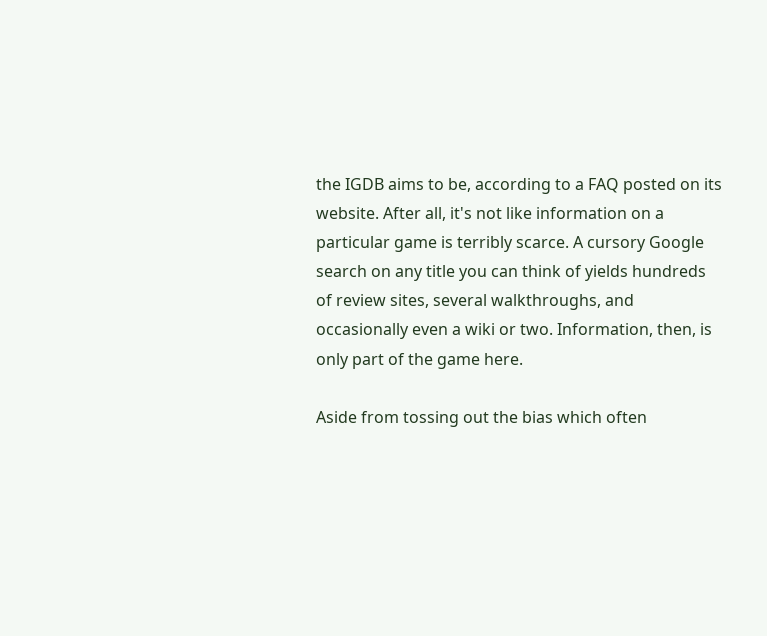the IGDB aims to be, according to a FAQ posted on its website. After all, it's not like information on a particular game is terribly scarce. A cursory Google search on any title you can think of yields hundreds of review sites, several walkthroughs, and occasionally even a wiki or two. Information, then, is only part of the game here.

Aside from tossing out the bias which often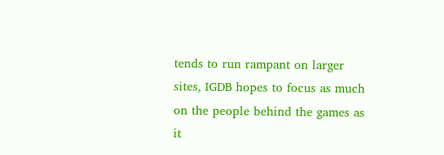tends to run rampant on larger sites, IGDB hopes to focus as much on the people behind the games as it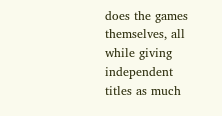does the games themselves, all while giving independent titles as much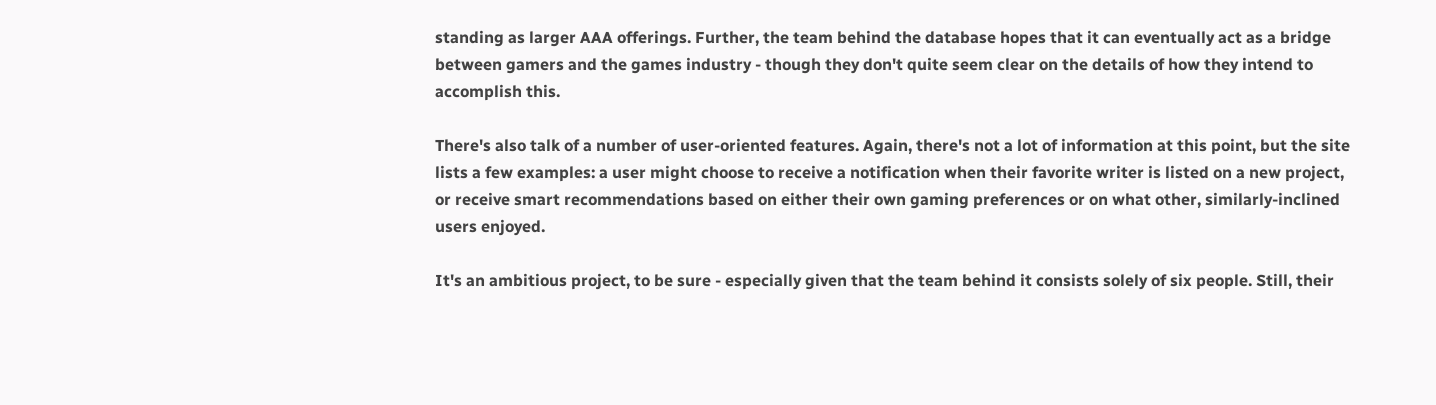standing as larger AAA offerings. Further, the team behind the database hopes that it can eventually act as a bridge between gamers and the games industry - though they don't quite seem clear on the details of how they intend to accomplish this.

There's also talk of a number of user-oriented features. Again, there's not a lot of information at this point, but the site lists a few examples: a user might choose to receive a notification when their favorite writer is listed on a new project, or receive smart recommendations based on either their own gaming preferences or on what other, similarly-inclined users enjoyed.

It's an ambitious project, to be sure - especially given that the team behind it consists solely of six people. Still, their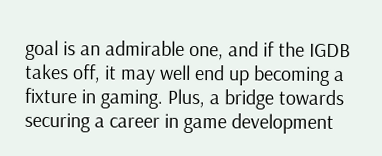goal is an admirable one, and if the IGDB takes off, it may well end up becoming a fixture in gaming. Plus, a bridge towards securing a career in game development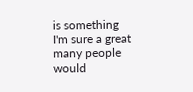is something I'm sure a great many people would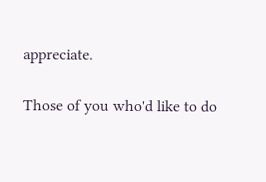appreciate.

Those of you who'd like to do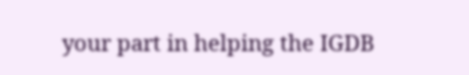your part in helping the IGDB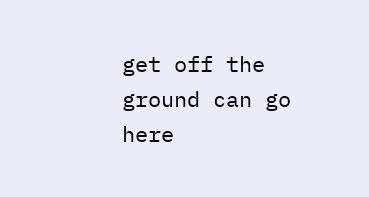get off the ground can go here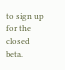to sign up for the closed beta.